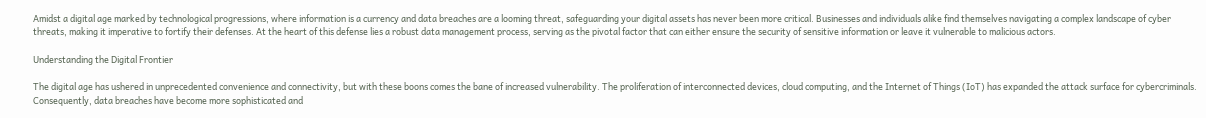Amidst a digital age marked by technological progressions, where information is a currency and data breaches are a looming threat, safeguarding your digital assets has never been more critical. Businesses and individuals alike find themselves navigating a complex landscape of cyber threats, making it imperative to fortify their defenses. At the heart of this defense lies a robust data management process, serving as the pivotal factor that can either ensure the security of sensitive information or leave it vulnerable to malicious actors.

Understanding the Digital Frontier

The digital age has ushered in unprecedented convenience and connectivity, but with these boons comes the bane of increased vulnerability. The proliferation of interconnected devices, cloud computing, and the Internet of Things (IoT) has expanded the attack surface for cybercriminals. Consequently, data breaches have become more sophisticated and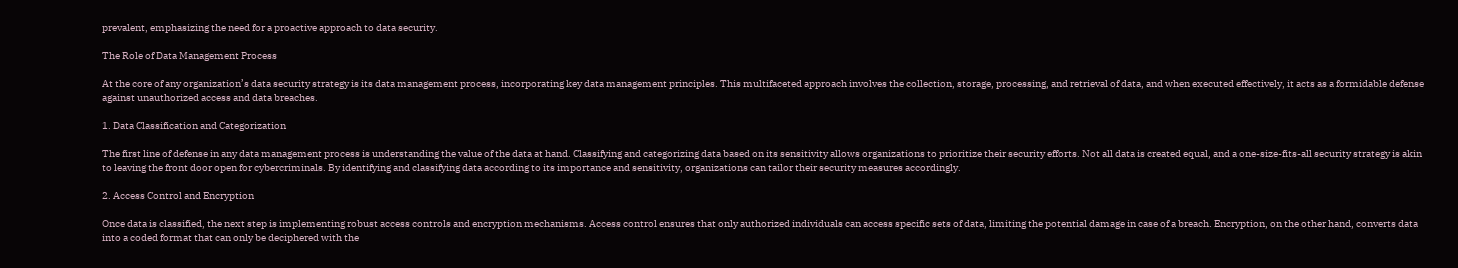prevalent, emphasizing the need for a proactive approach to data security.

The Role of Data Management Process

At the core of any organization’s data security strategy is its data management process, incorporating key data management principles. This multifaceted approach involves the collection, storage, processing, and retrieval of data, and when executed effectively, it acts as a formidable defense against unauthorized access and data breaches.

1. Data Classification and Categorization

The first line of defense in any data management process is understanding the value of the data at hand. Classifying and categorizing data based on its sensitivity allows organizations to prioritize their security efforts. Not all data is created equal, and a one-size-fits-all security strategy is akin to leaving the front door open for cybercriminals. By identifying and classifying data according to its importance and sensitivity, organizations can tailor their security measures accordingly.

2. Access Control and Encryption

Once data is classified, the next step is implementing robust access controls and encryption mechanisms. Access control ensures that only authorized individuals can access specific sets of data, limiting the potential damage in case of a breach. Encryption, on the other hand, converts data into a coded format that can only be deciphered with the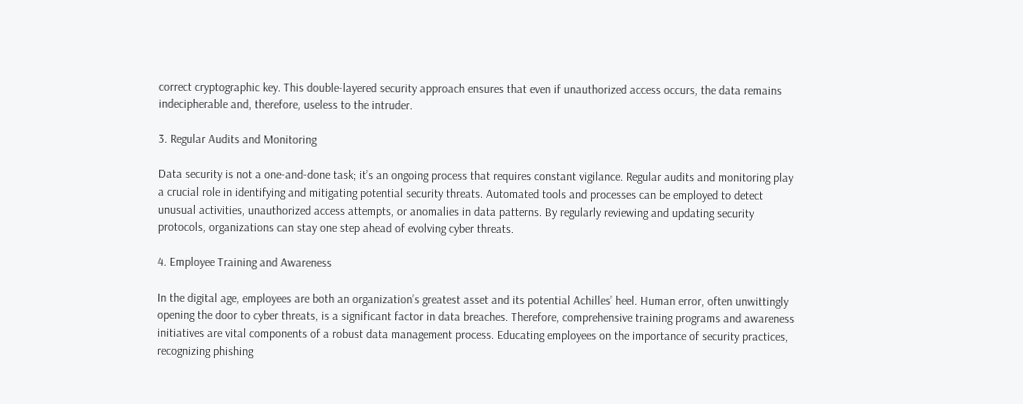correct cryptographic key. This double-layered security approach ensures that even if unauthorized access occurs, the data remains indecipherable and, therefore, useless to the intruder.

3. Regular Audits and Monitoring

Data security is not a one-and-done task; it’s an ongoing process that requires constant vigilance. Regular audits and monitoring play a crucial role in identifying and mitigating potential security threats. Automated tools and processes can be employed to detect unusual activities, unauthorized access attempts, or anomalies in data patterns. By regularly reviewing and updating security protocols, organizations can stay one step ahead of evolving cyber threats.

4. Employee Training and Awareness

In the digital age, employees are both an organization’s greatest asset and its potential Achilles’ heel. Human error, often unwittingly opening the door to cyber threats, is a significant factor in data breaches. Therefore, comprehensive training programs and awareness initiatives are vital components of a robust data management process. Educating employees on the importance of security practices, recognizing phishing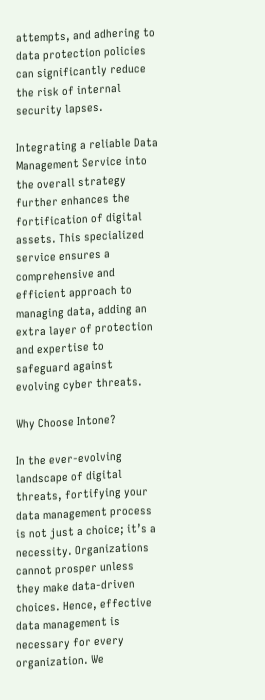attempts, and adhering to data protection policies can significantly reduce the risk of internal security lapses.

Integrating a reliable Data Management Service into the overall strategy further enhances the fortification of digital assets. This specialized service ensures a comprehensive and efficient approach to managing data, adding an extra layer of protection and expertise to safeguard against evolving cyber threats.

Why Choose Intone?

In the ever-evolving landscape of digital threats, fortifying your data management process is not just a choice; it’s a necessity. Organizations cannot prosper unless they make data-driven choices. Hence, effective data management is necessary for every organization. We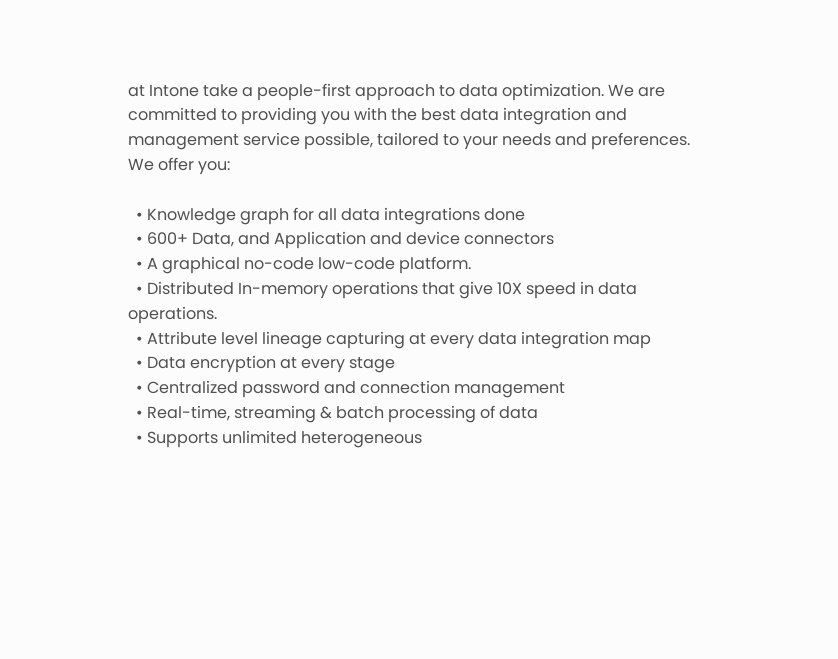at Intone take a people-first approach to data optimization. We are committed to providing you with the best data integration and management service possible, tailored to your needs and preferences. We offer you:

  • Knowledge graph for all data integrations done
  • 600+ Data, and Application and device connectors
  • A graphical no-code low-code platform.
  • Distributed In-memory operations that give 10X speed in data operations.
  • Attribute level lineage capturing at every data integration map
  • Data encryption at every stage
  • Centralized password and connection management
  • Real-time, streaming & batch processing of data
  • Supports unlimited heterogeneous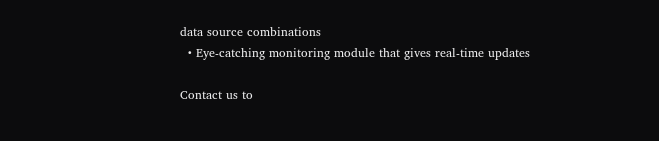data source combinations
  • Eye-catching monitoring module that gives real-time updates

Contact us to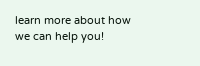learn more about how we can help you!